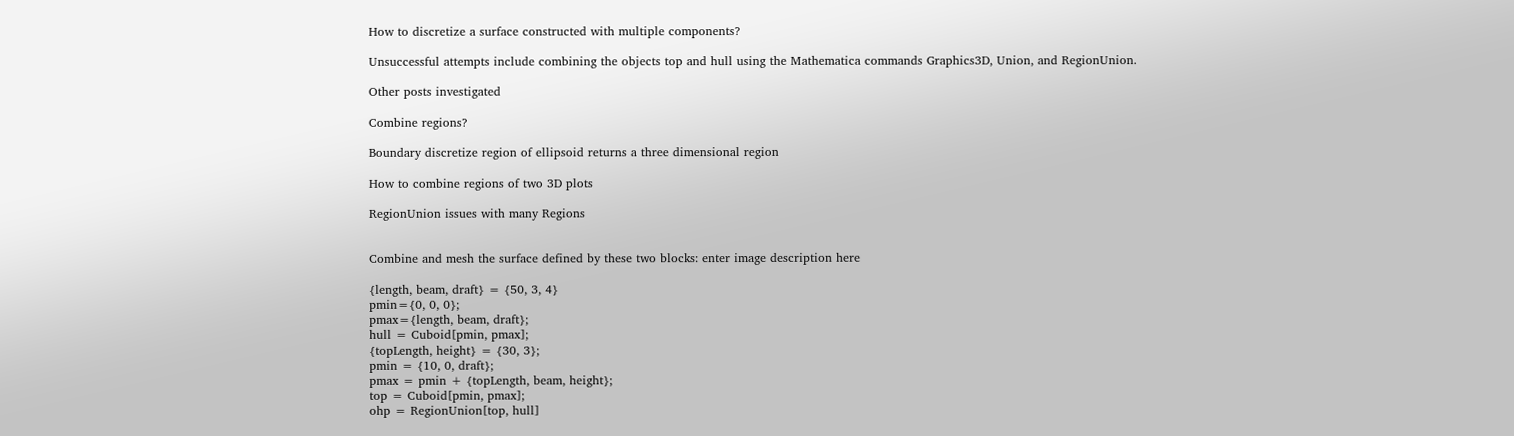How to discretize a surface constructed with multiple components?

Unsuccessful attempts include combining the objects top and hull using the Mathematica commands Graphics3D, Union, and RegionUnion.

Other posts investigated

Combine regions?

Boundary discretize region of ellipsoid returns a three dimensional region

How to combine regions of two 3D plots

RegionUnion issues with many Regions


Combine and mesh the surface defined by these two blocks: enter image description here

{length, beam, draft} = {50, 3, 4}
pmin={0, 0, 0};
pmax={length, beam, draft};
hull = Cuboid[pmin, pmax];
{topLength, height} = {30, 3};
pmin = {10, 0, draft};
pmax = pmin + {topLength, beam, height};
top = Cuboid[pmin, pmax];
ohp = RegionUnion[top, hull]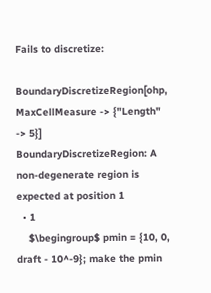Fails to discretize:

BoundaryDiscretizeRegion[ohp, MaxCellMeasure -> {"Length" -> 5}]
BoundaryDiscretizeRegion: A non-degenerate region is expected at position 1
  • 1
    $\begingroup$ pmin = {10, 0, draft - 10^-9}; make the pmin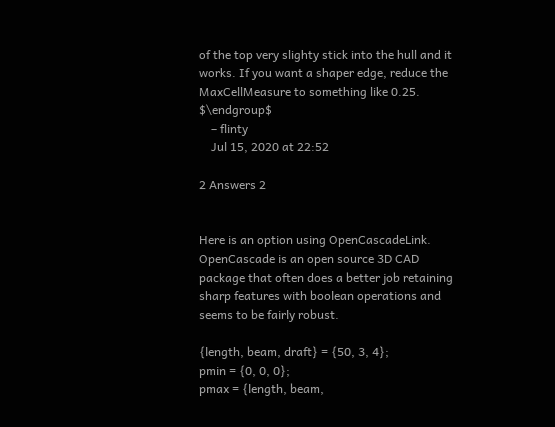of the top very slighty stick into the hull and it works. If you want a shaper edge, reduce the MaxCellMeasure to something like 0.25. $\endgroup$
    – flinty
    Jul 15, 2020 at 22:52

2 Answers 2


Here is an option using OpenCascadeLink. OpenCascade is an open source 3D CAD package that often does a better job retaining sharp features with boolean operations and seems to be fairly robust.

{length, beam, draft} = {50, 3, 4};
pmin = {0, 0, 0};
pmax = {length, beam,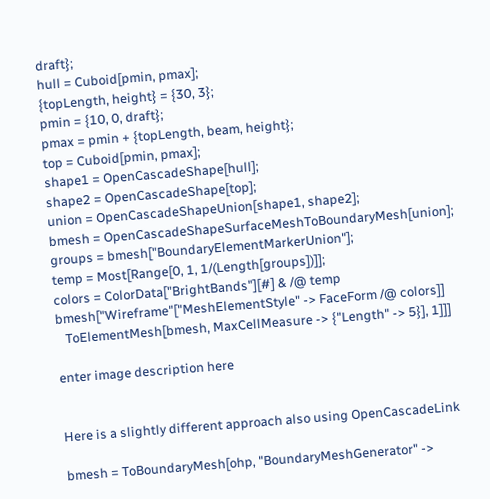draft};
hull = Cuboid[pmin, pmax];
{topLength, height} = {30, 3};
pmin = {10, 0, draft};
pmax = pmin + {topLength, beam, height};
top = Cuboid[pmin, pmax];
shape1 = OpenCascadeShape[hull];
shape2 = OpenCascadeShape[top];
union = OpenCascadeShapeUnion[shape1, shape2];
bmesh = OpenCascadeShapeSurfaceMeshToBoundaryMesh[union];
groups = bmesh["BoundaryElementMarkerUnion"];
temp = Most[Range[0, 1, 1/(Length[groups])]];
colors = ColorData["BrightBands"][#] & /@ temp
bmesh["Wireframe"["MeshElementStyle" -> FaceForm /@ colors]]
   ToElementMesh[bmesh, MaxCellMeasure -> {"Length" -> 5}], 1]]]

enter image description here


Here is a slightly different approach also using OpenCascadeLink

bmesh = ToBoundaryMesh[ohp, "BoundaryMeshGenerator" ->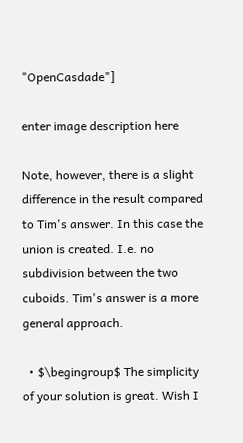"OpenCasdade"]

enter image description here

Note, however, there is a slight difference in the result compared to Tim's answer. In this case the union is created. I.e. no subdivision between the two cuboids. Tim's answer is a more general approach.

  • $\begingroup$ The simplicity of your solution is great. Wish I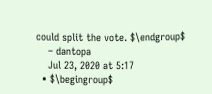could split the vote. $\endgroup$
    – dantopa
    Jul 23, 2020 at 5:17
  • $\begingroup$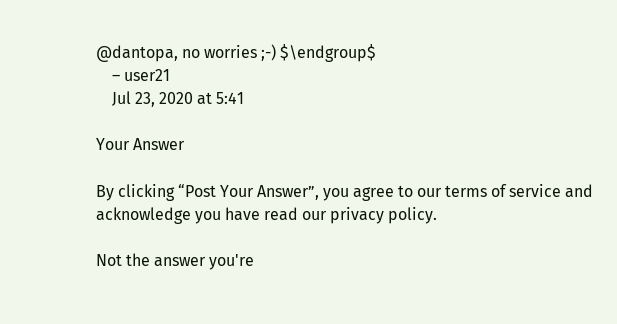@dantopa, no worries ;-) $\endgroup$
    – user21
    Jul 23, 2020 at 5:41

Your Answer

By clicking “Post Your Answer”, you agree to our terms of service and acknowledge you have read our privacy policy.

Not the answer you're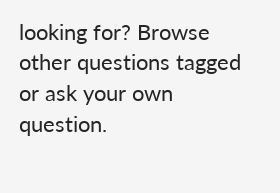looking for? Browse other questions tagged or ask your own question.